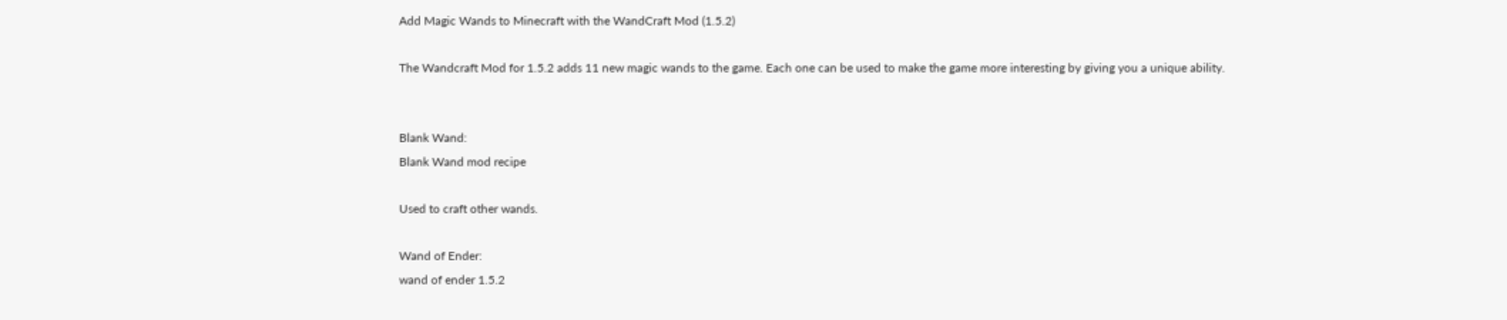Add Magic Wands to Minecraft with the WandCraft Mod (1.5.2)

The Wandcraft Mod for 1.5.2 adds 11 new magic wands to the game. Each one can be used to make the game more interesting by giving you a unique ability.


Blank Wand:
Blank Wand mod recipe

Used to craft other wands.

Wand of Ender:
wand of ender 1.5.2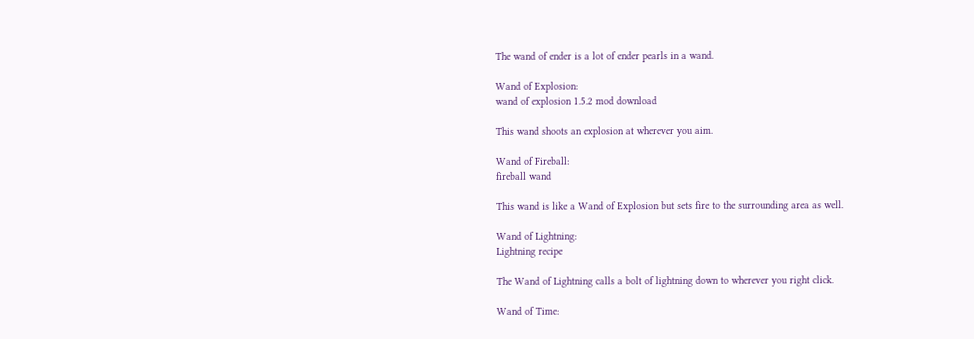The wand of ender is a lot of ender pearls in a wand.

Wand of Explosion:
wand of explosion 1.5.2 mod download

This wand shoots an explosion at wherever you aim.

Wand of Fireball:
fireball wand

This wand is like a Wand of Explosion but sets fire to the surrounding area as well.

Wand of Lightning:
Lightning recipe

The Wand of Lightning calls a bolt of lightning down to wherever you right click.

Wand of Time: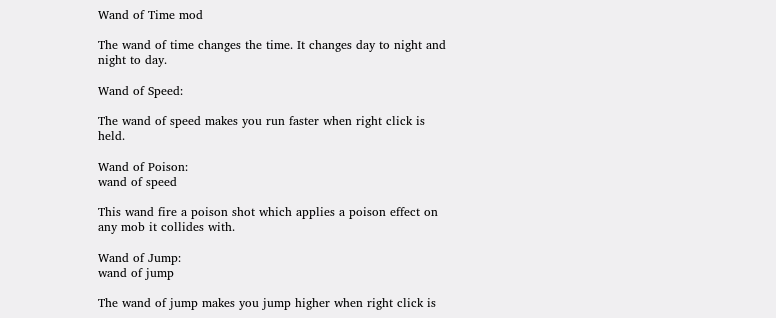Wand of Time mod

The wand of time changes the time. It changes day to night and night to day.

Wand of Speed:

The wand of speed makes you run faster when right click is held.

Wand of Poison:
wand of speed

This wand fire a poison shot which applies a poison effect on any mob it collides with.

Wand of Jump:
wand of jump

The wand of jump makes you jump higher when right click is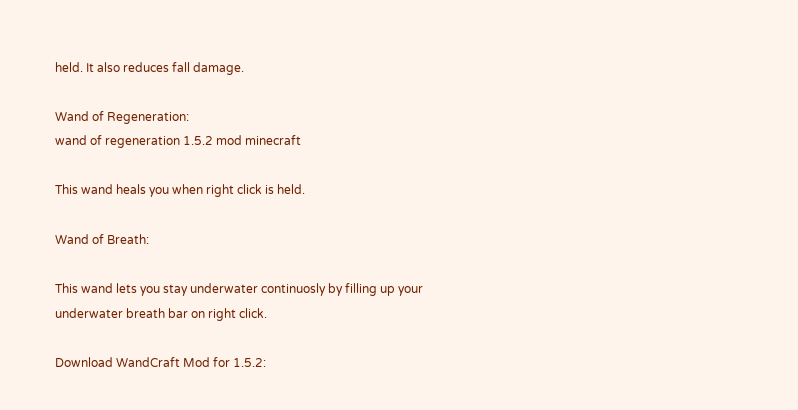held. It also reduces fall damage.

Wand of Regeneration:
wand of regeneration 1.5.2 mod minecraft

This wand heals you when right click is held.

Wand of Breath:

This wand lets you stay underwater continuosly by filling up your underwater breath bar on right click.

Download WandCraft Mod for 1.5.2: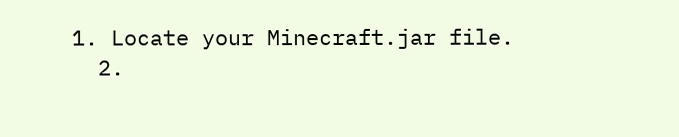1. Locate your Minecraft.jar file.
  2.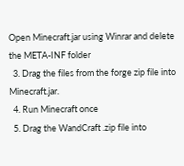Open Minecraft.jar using Winrar and delete the META-INF folder
  3. Drag the files from the forge zip file into Minecraft.jar.
  4. Run Minecraft once
  5. Drag the WandCraft .zip file into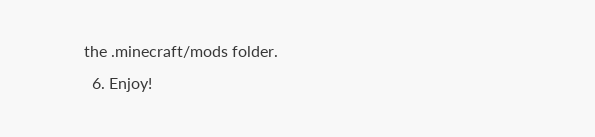the .minecraft/mods folder.
  6. Enjoy!